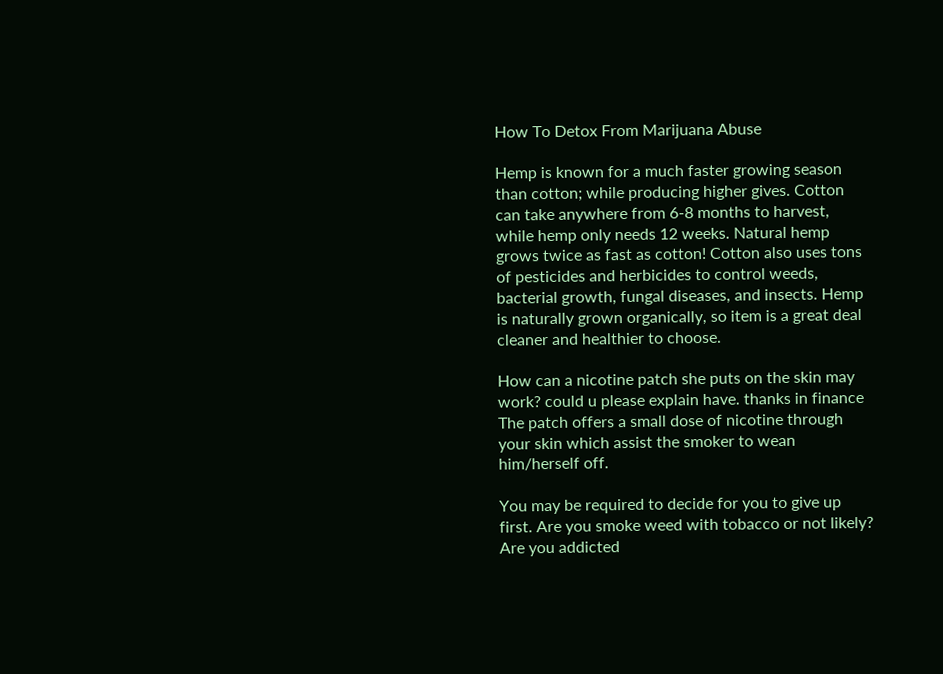How To Detox From Marijuana Abuse

Hemp is known for a much faster growing season than cotton; while producing higher gives. Cotton can take anywhere from 6-8 months to harvest, while hemp only needs 12 weeks. Natural hemp grows twice as fast as cotton! Cotton also uses tons of pesticides and herbicides to control weeds, bacterial growth, fungal diseases, and insects. Hemp is naturally grown organically, so item is a great deal cleaner and healthier to choose.

How can a nicotine patch she puts on the skin may work? could u please explain have. thanks in finance The patch offers a small dose of nicotine through your skin which assist the smoker to wean him/herself off.

You may be required to decide for you to give up first. Are you smoke weed with tobacco or not likely? Are you addicted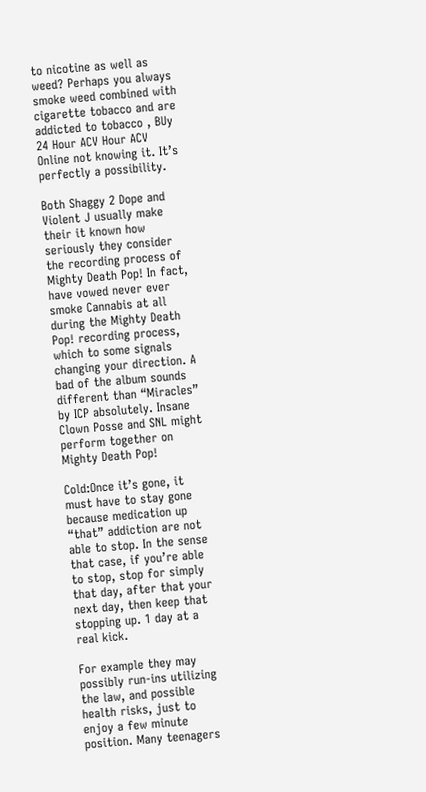to nicotine as well as weed? Perhaps you always smoke weed combined with cigarette tobacco and are addicted to tobacco , BUy 24 Hour ACV Hour ACV Online not knowing it. It’s perfectly a possibility.

Both Shaggy 2 Dope and Violent J usually make their it known how seriously they consider the recording process of Mighty Death Pop! In fact, have vowed never ever smoke Cannabis at all during the Mighty Death Pop! recording process, which to some signals changing your direction. A bad of the album sounds different than “Miracles” by ICP absolutely. Insane Clown Posse and SNL might perform together on Mighty Death Pop!

Cold:Once it’s gone, it must have to stay gone because medication up “that” addiction are not able to stop. In the sense that case, if you’re able to stop, stop for simply that day, after that your next day, then keep that stopping up. 1 day at a real kick.

For example they may possibly run-ins utilizing the law, and possible health risks, just to enjoy a few minute position. Many teenagers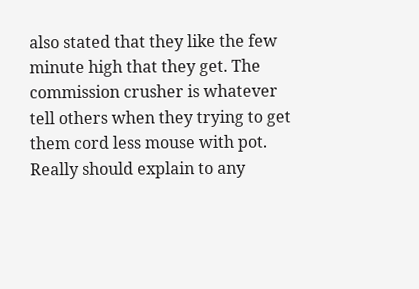also stated that they like the few minute high that they get. The commission crusher is whatever tell others when they trying to get them cord less mouse with pot. Really should explain to any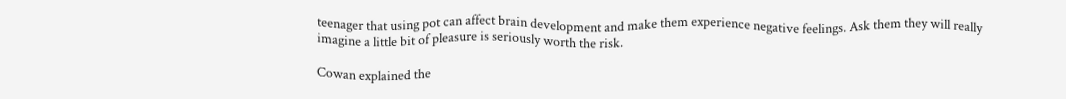teenager that using pot can affect brain development and make them experience negative feelings. Ask them they will really imagine a little bit of pleasure is seriously worth the risk.

Cowan explained the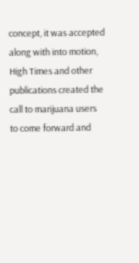concept, it was accepted along with into motion, High Times and other publications created the call to marijuana users to come forward and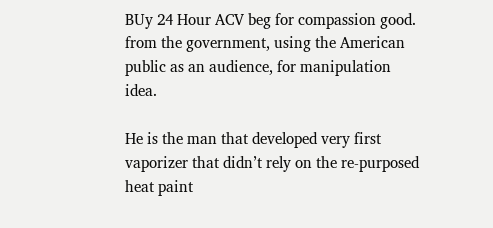BUy 24 Hour ACV beg for compassion good. from the government, using the American public as an audience, for manipulation idea.

He is the man that developed very first vaporizer that didn’t rely on the re-purposed heat paint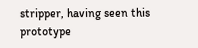stripper, having seen this prototype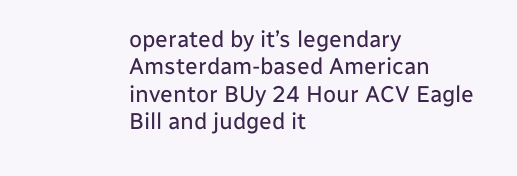operated by it’s legendary Amsterdam-based American inventor BUy 24 Hour ACV Eagle Bill and judged it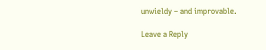unwieldy – and improvable.

Leave a Reply